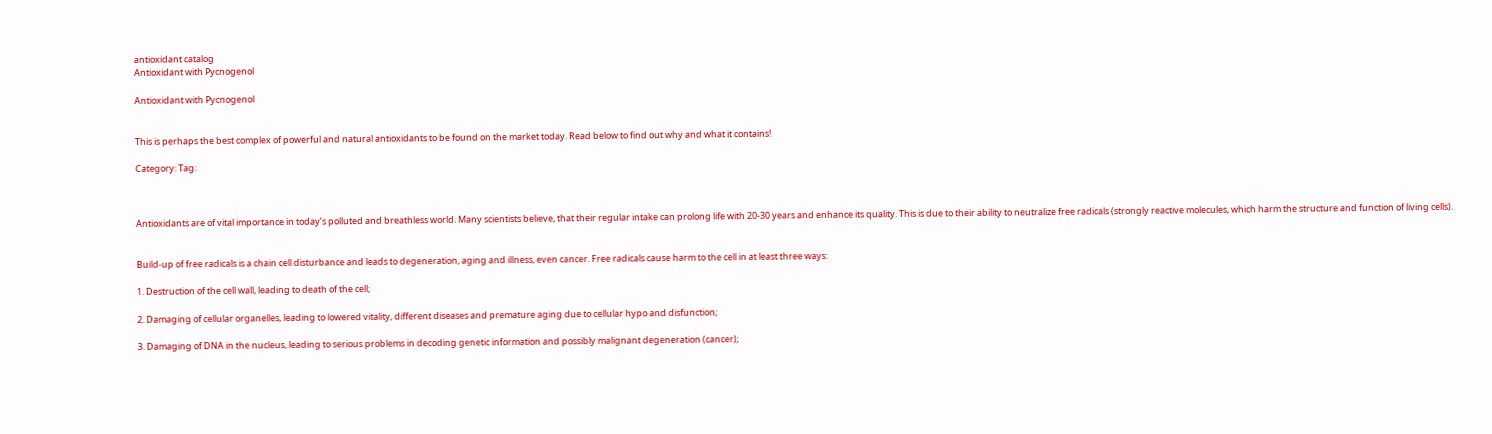antioxidant catalog
Antioxidant with Pycnogenol

Antioxidant with Pycnogenol


This is perhaps the best complex of powerful and natural antioxidants to be found on the market today. Read below to find out why and what it contains!

Category: Tag:



Antioxidants are of vital importance in today’s polluted and breathless world. Many scientists believe, that their regular intake can prolong life with 20-30 years and enhance its quality. This is due to their ability to neutralize free radicals (strongly reactive molecules, which harm the structure and function of living cells).


Build-up of free radicals is a chain cell disturbance and leads to degeneration, aging and illness, even cancer. Free radicals cause harm to the cell in at least three ways:

1. Destruction of the cell wall, leading to death of the cell;

2. Damaging of cellular organelles, leading to lowered vitality, different diseases and premature aging due to cellular hypo and disfunction;

3. Damaging of DNA in the nucleus, leading to serious problems in decoding genetic information and possibly malignant degeneration (cancer);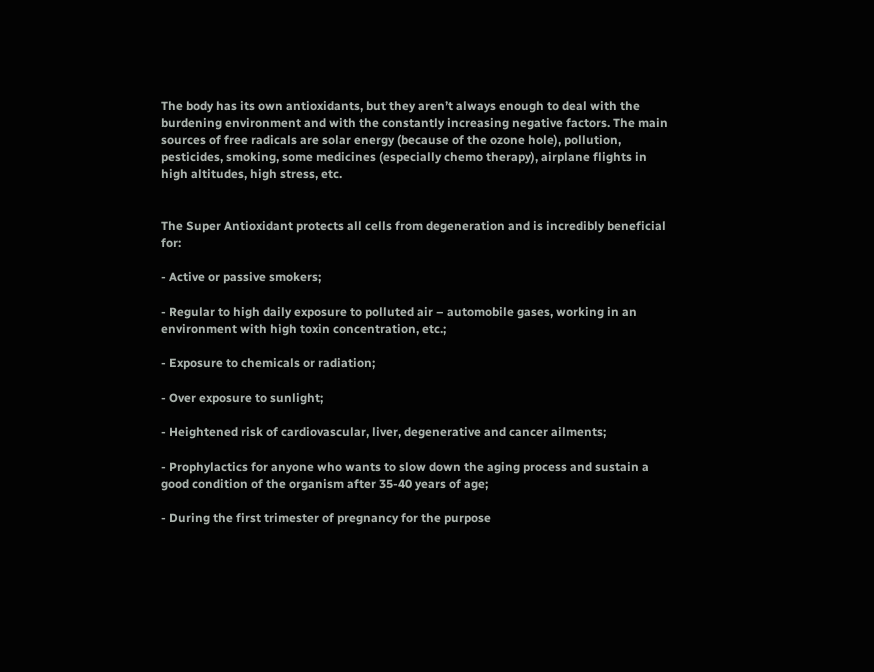The body has its own antioxidants, but they aren’t always enough to deal with the burdening environment and with the constantly increasing negative factors. The main sources of free radicals are solar energy (because of the ozone hole), pollution, pesticides, smoking, some medicines (especially chemo therapy), airplane flights in high altitudes, high stress, etc.


The Super Antioxidant protects all cells from degeneration and is incredibly beneficial for:

- Active or passive smokers;

- Regular to high daily exposure to polluted air – automobile gases, working in an environment with high toxin concentration, etc.;

- Exposure to chemicals or radiation;

- Over exposure to sunlight;

- Heightened risk of cardiovascular, liver, degenerative and cancer ailments;

- Prophylactics for anyone who wants to slow down the aging process and sustain a good condition of the organism after 35-40 years of age;

- During the first trimester of pregnancy for the purpose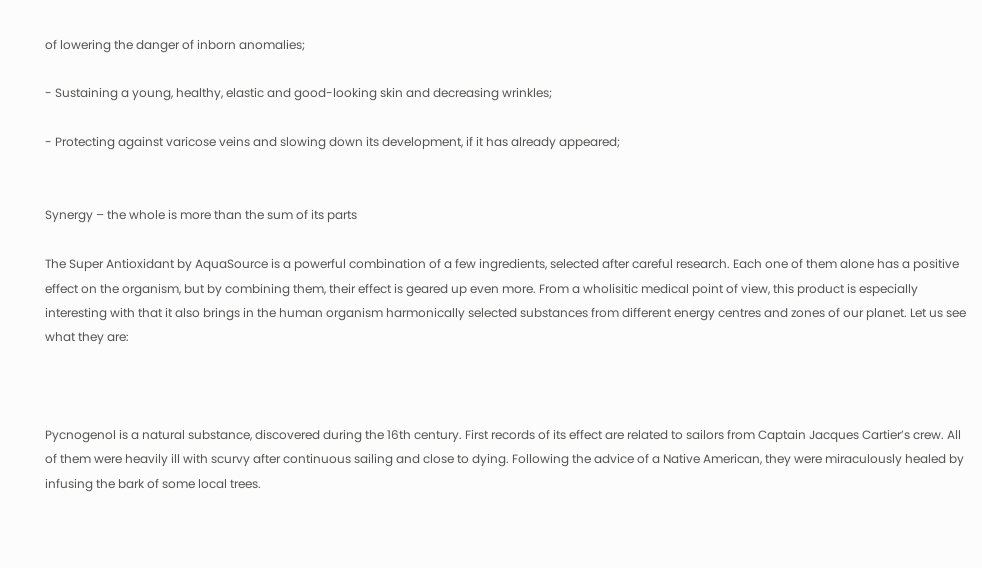of lowering the danger of inborn anomalies;

- Sustaining a young, healthy, elastic and good-looking skin and decreasing wrinkles;

- Protecting against varicose veins and slowing down its development, if it has already appeared;


Synergy – the whole is more than the sum of its parts

The Super Antioxidant by AquaSource is a powerful combination of a few ingredients, selected after careful research. Each one of them alone has a positive effect on the organism, but by combining them, their effect is geared up even more. From a wholisitic medical point of view, this product is especially interesting with that it also brings in the human organism harmonically selected substances from different energy centres and zones of our planet. Let us see what they are:



Pycnogenol is a natural substance, discovered during the 16th century. First records of its effect are related to sailors from Captain Jacques Cartier’s crew. All of them were heavily ill with scurvy after continuous sailing and close to dying. Following the advice of a Native American, they were miraculously healed by infusing the bark of some local trees.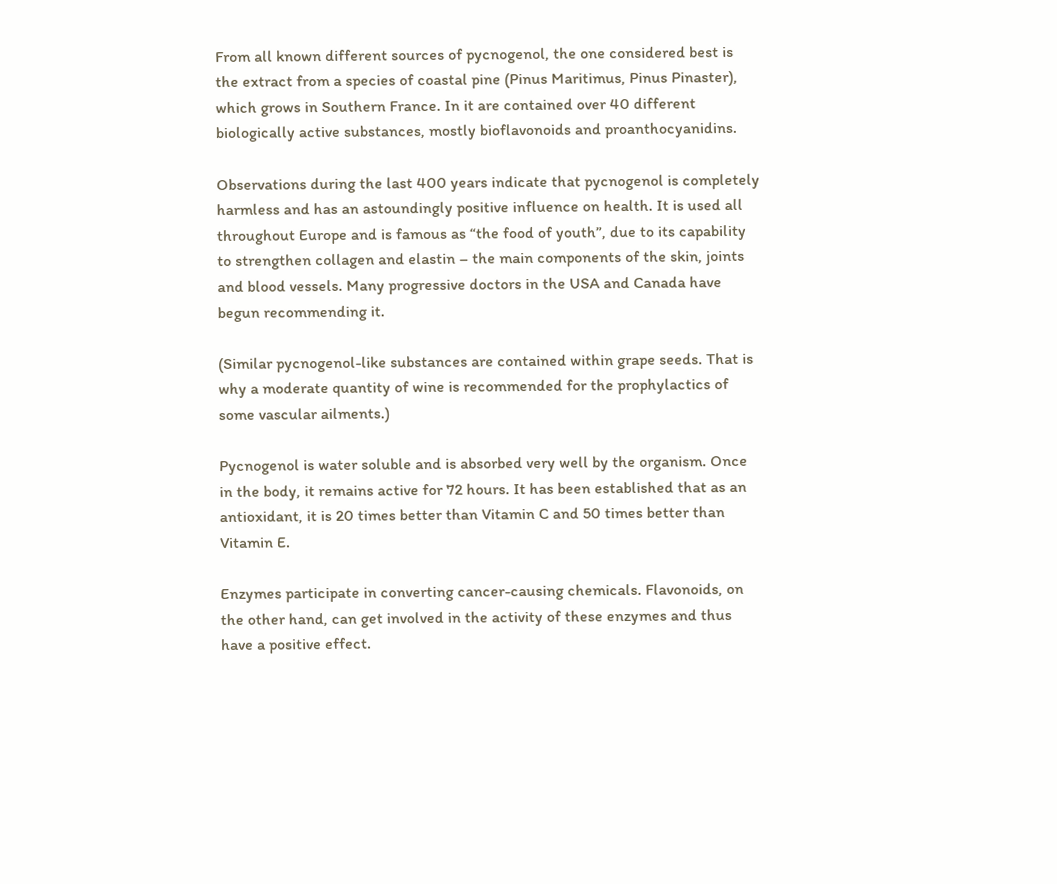From all known different sources of pycnogenol, the one considered best is the extract from a species of coastal pine (Pinus Maritimus, Pinus Pinaster), which grows in Southern France. In it are contained over 40 different biologically active substances, mostly bioflavonoids and proanthocyanidins.

Observations during the last 400 years indicate that pycnogenol is completely harmless and has an astoundingly positive influence on health. It is used all throughout Europe and is famous as “the food of youth”, due to its capability to strengthen collagen and elastin – the main components of the skin, joints and blood vessels. Many progressive doctors in the USA and Canada have begun recommending it.

(Similar pycnogenol-like substances are contained within grape seeds. That is why a moderate quantity of wine is recommended for the prophylactics of some vascular ailments.)

Pycnogenol is water soluble and is absorbed very well by the organism. Once in the body, it remains active for 72 hours. It has been established that as an antioxidant, it is 20 times better than Vitamin C and 50 times better than Vitamin E.

Enzymes participate in converting cancer-causing chemicals. Flavonoids, on the other hand, can get involved in the activity of these enzymes and thus have a positive effect.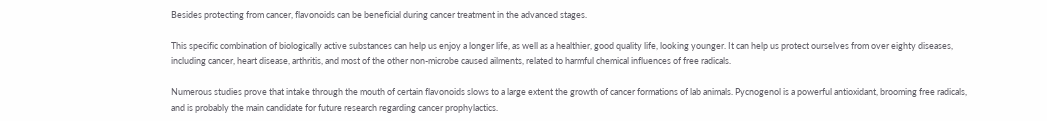Besides protecting from cancer, flavonoids can be beneficial during cancer treatment in the advanced stages.

This specific combination of biologically active substances can help us enjoy a longer life, as well as a healthier, good quality life, looking younger. It can help us protect ourselves from over eighty diseases, including cancer, heart disease, arthritis, and most of the other non-microbe caused ailments, related to harmful chemical influences of free radicals.

Numerous studies prove that intake through the mouth of certain flavonoids slows to a large extent the growth of cancer formations of lab animals. Pycnogenol is a powerful antioxidant, brooming free radicals, and is probably the main candidate for future research regarding cancer prophylactics.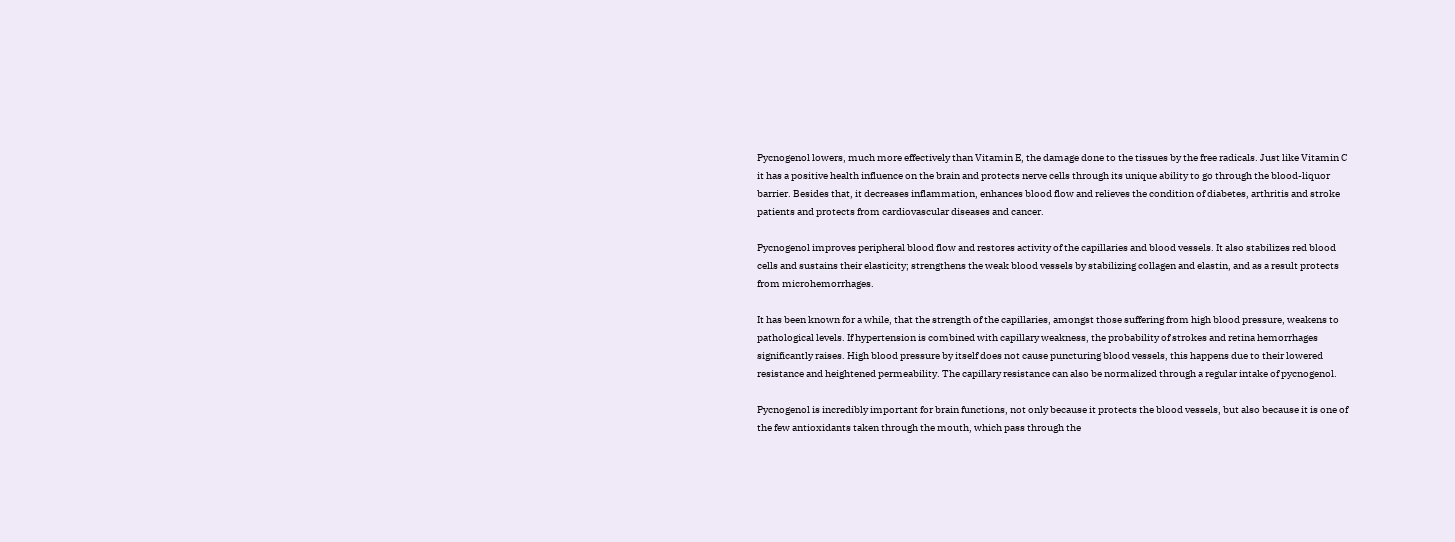Pycnogenol lowers, much more effectively than Vitamin E, the damage done to the tissues by the free radicals. Just like Vitamin C it has a positive health influence on the brain and protects nerve cells through its unique ability to go through the blood-liquor barrier. Besides that, it decreases inflammation, enhances blood flow and relieves the condition of diabetes, arthritis and stroke patients and protects from cardiovascular diseases and cancer.

Pycnogenol improves peripheral blood flow and restores activity of the capillaries and blood vessels. It also stabilizes red blood cells and sustains their elasticity; strengthens the weak blood vessels by stabilizing collagen and elastin, and as a result protects from microhemorrhages.

It has been known for a while, that the strength of the capillaries, amongst those suffering from high blood pressure, weakens to pathological levels. If hypertension is combined with capillary weakness, the probability of strokes and retina hemorrhages significantly raises. High blood pressure by itself does not cause puncturing blood vessels, this happens due to their lowered resistance and heightened permeability. The capillary resistance can also be normalized through a regular intake of pycnogenol.

Pycnogenol is incredibly important for brain functions, not only because it protects the blood vessels, but also because it is one of the few antioxidants taken through the mouth, which pass through the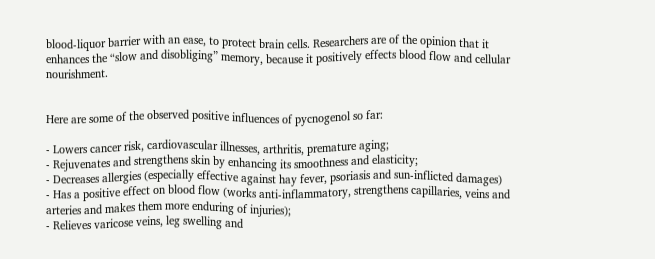blood-liquor barrier with an ease, to protect brain cells. Researchers are of the opinion that it enhances the “slow and disobliging” memory, because it positively effects blood flow and cellular nourishment.


Here are some of the observed positive influences of pycnogenol so far:

- Lowers cancer risk, cardiovascular illnesses, arthritis, premature aging;
- Rejuvenates and strengthens skin by enhancing its smoothness and elasticity;
- Decreases allergies (especially effective against hay fever, psoriasis and sun-inflicted damages)
- Has a positive effect on blood flow (works anti-inflammatory, strengthens capillaries, veins and arteries and makes them more enduring of injuries);
- Relieves varicose veins, leg swelling and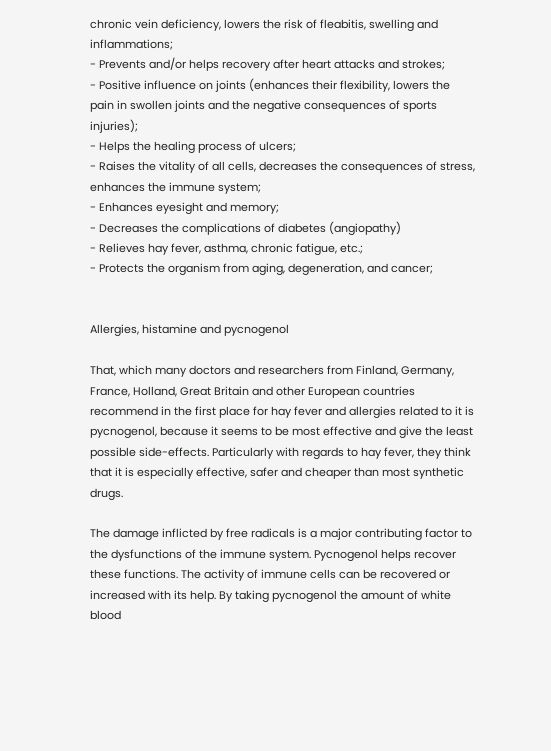chronic vein deficiency, lowers the risk of fleabitis, swelling and inflammations;
- Prevents and/or helps recovery after heart attacks and strokes;
- Positive influence on joints (enhances their flexibility, lowers the pain in swollen joints and the negative consequences of sports injuries);
- Helps the healing process of ulcers;
- Raises the vitality of all cells, decreases the consequences of stress, enhances the immune system;
- Enhances eyesight and memory;
- Decreases the complications of diabetes (angiopathy)
- Relieves hay fever, asthma, chronic fatigue, etc.;
- Protects the organism from aging, degeneration, and cancer;


Allergies, histamine and pycnogenol

That, which many doctors and researchers from Finland, Germany, France, Holland, Great Britain and other European countries recommend in the first place for hay fever and allergies related to it is pycnogenol, because it seems to be most effective and give the least possible side-effects. Particularly with regards to hay fever, they think that it is especially effective, safer and cheaper than most synthetic drugs.

The damage inflicted by free radicals is a major contributing factor to the dysfunctions of the immune system. Pycnogenol helps recover these functions. The activity of immune cells can be recovered or increased with its help. By taking pycnogenol the amount of white blood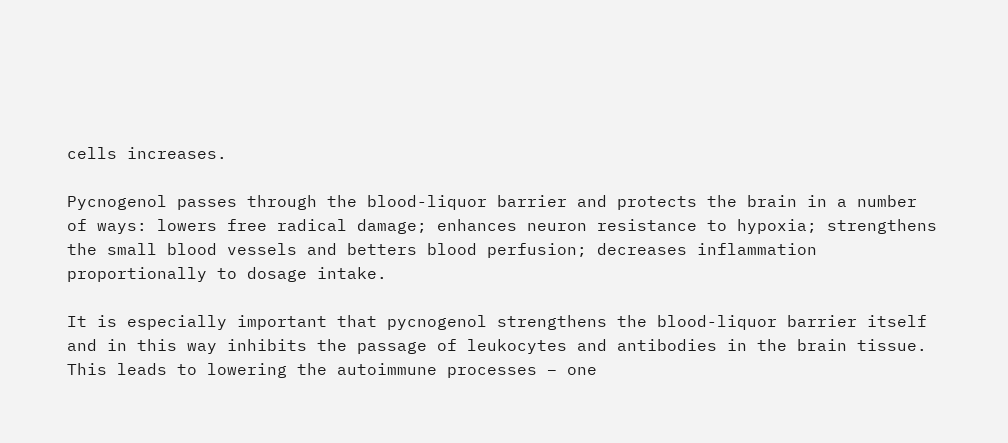cells increases.

Pycnogenol passes through the blood-liquor barrier and protects the brain in a number of ways: lowers free radical damage; enhances neuron resistance to hypoxia; strengthens the small blood vessels and betters blood perfusion; decreases inflammation proportionally to dosage intake.

It is especially important that pycnogenol strengthens the blood-liquor barrier itself and in this way inhibits the passage of leukocytes and antibodies in the brain tissue. This leads to lowering the autoimmune processes – one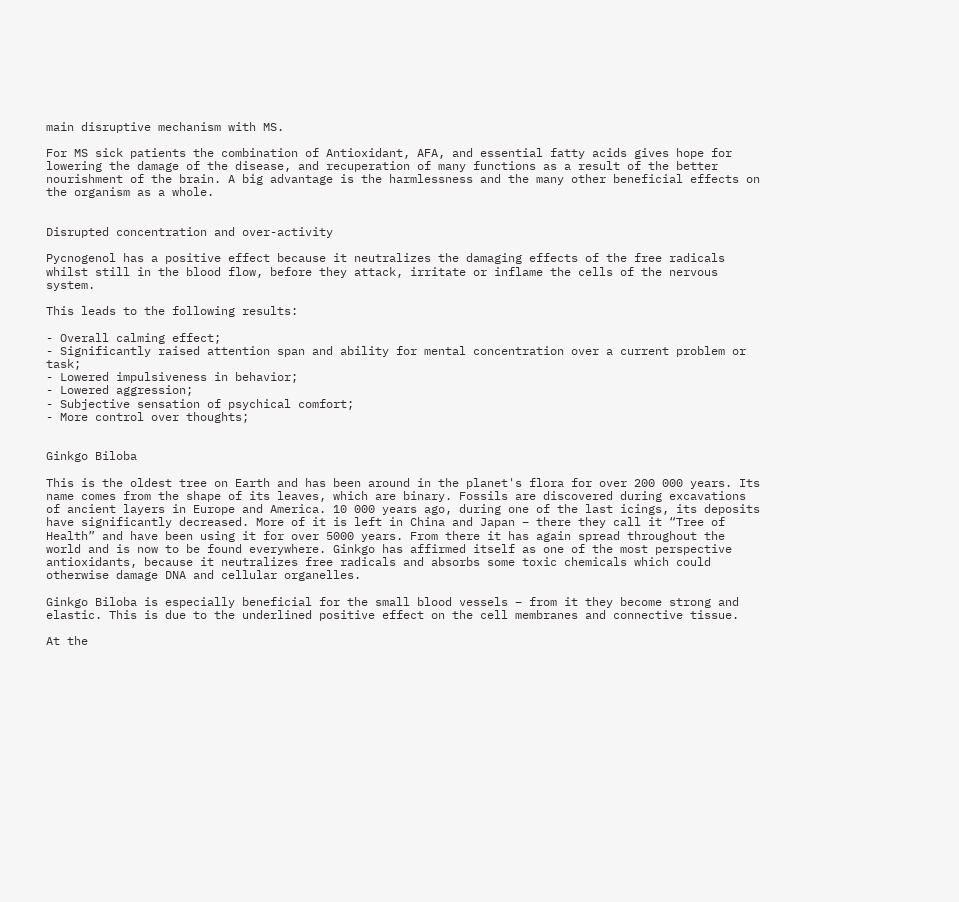main disruptive mechanism with MS.

For MS sick patients the combination of Antioxidant, AFA, and essential fatty acids gives hope for lowering the damage of the disease, and recuperation of many functions as a result of the better nourishment of the brain. A big advantage is the harmlessness and the many other beneficial effects on the organism as a whole.


Disrupted concentration and over-activity

Pycnogenol has a positive effect because it neutralizes the damaging effects of the free radicals whilst still in the blood flow, before they attack, irritate or inflame the cells of the nervous system.

This leads to the following results:

- Overall calming effect;
- Significantly raised attention span and ability for mental concentration over a current problem or task;
- Lowered impulsiveness in behavior;
- Lowered aggression;
- Subjective sensation of psychical comfort;
- More control over thoughts;


Ginkgo Biloba

This is the oldest tree on Earth and has been around in the planet's flora for over 200 000 years. Its name comes from the shape of its leaves, which are binary. Fossils are discovered during excavations of ancient layers in Europe and America. 10 000 years ago, during one of the last icings, its deposits have significantly decreased. More of it is left in China and Japan – there they call it “Tree of Health” and have been using it for over 5000 years. From there it has again spread throughout the world and is now to be found everywhere. Ginkgo has affirmed itself as one of the most perspective antioxidants, because it neutralizes free radicals and absorbs some toxic chemicals which could otherwise damage DNA and cellular organelles.

Ginkgo Biloba is especially beneficial for the small blood vessels – from it they become strong and elastic. This is due to the underlined positive effect on the cell membranes and connective tissue.

At the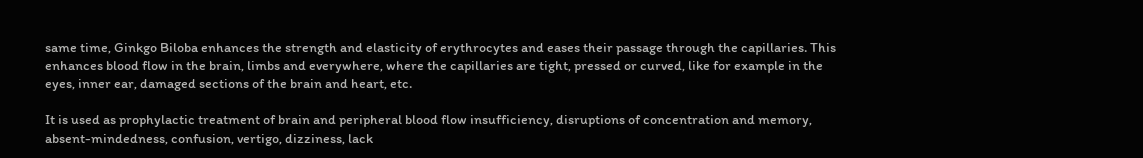same time, Ginkgo Biloba enhances the strength and elasticity of erythrocytes and eases their passage through the capillaries. This enhances blood flow in the brain, limbs and everywhere, where the capillaries are tight, pressed or curved, like for example in the eyes, inner ear, damaged sections of the brain and heart, etc.

It is used as prophylactic treatment of brain and peripheral blood flow insufficiency, disruptions of concentration and memory, absent-mindedness, confusion, vertigo, dizziness, lack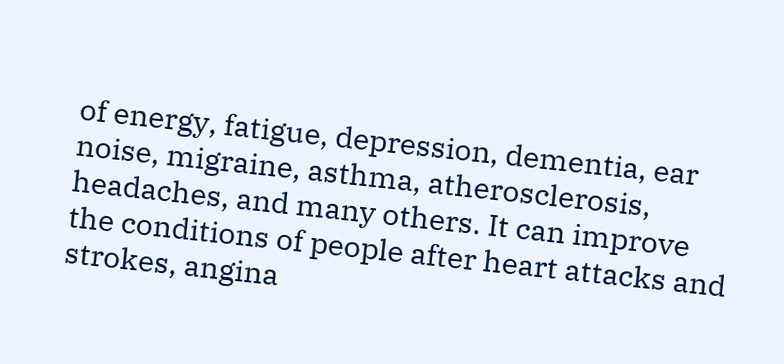of energy, fatigue, depression, dementia, ear noise, migraine, asthma, atherosclerosis, headaches, and many others. It can improve the conditions of people after heart attacks and strokes, angina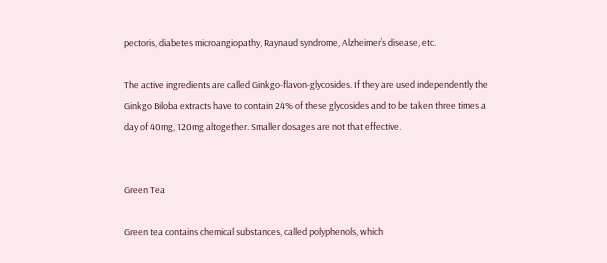pectoris, diabetes microangiopathy, Raynaud syndrome, Alzheimer’s disease, etc.

The active ingredients are called Ginkgo-flavon-glycosides. If they are used independently the Ginkgo Biloba extracts have to contain 24% of these glycosides and to be taken three times a day of 40mg, 120mg altogether. Smaller dosages are not that effective.


Green Tea

Green tea contains chemical substances, called polyphenols, which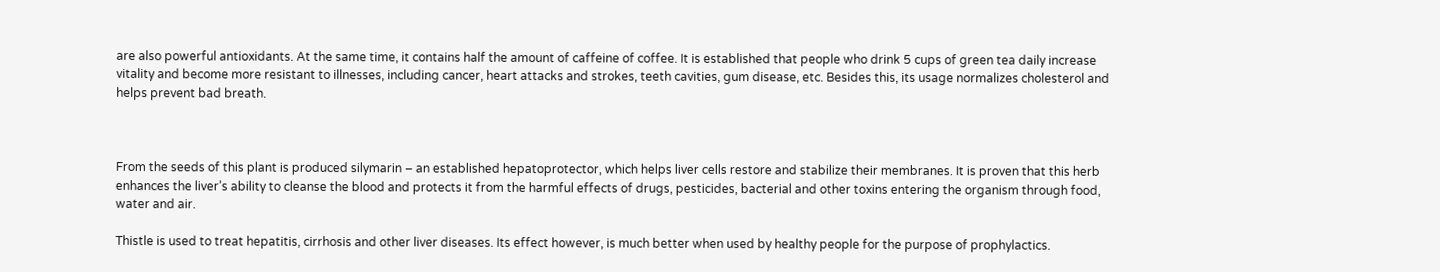are also powerful antioxidants. At the same time, it contains half the amount of caffeine of coffee. It is established that people who drink 5 cups of green tea daily increase vitality and become more resistant to illnesses, including cancer, heart attacks and strokes, teeth cavities, gum disease, etc. Besides this, its usage normalizes cholesterol and helps prevent bad breath.



From the seeds of this plant is produced silymarin – an established hepatoprotector, which helps liver cells restore and stabilize their membranes. It is proven that this herb enhances the liver’s ability to cleanse the blood and protects it from the harmful effects of drugs, pesticides, bacterial and other toxins entering the organism through food, water and air.

Thistle is used to treat hepatitis, cirrhosis and other liver diseases. Its effect however, is much better when used by healthy people for the purpose of prophylactics.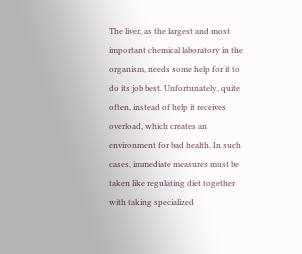The liver, as the largest and most important chemical laboratory in the organism, needs some help for it to do its job best. Unfortunately, quite often, instead of help it receives overload, which creates an environment for bad health. In such cases, immediate measures must be taken like regulating diet together with taking specialized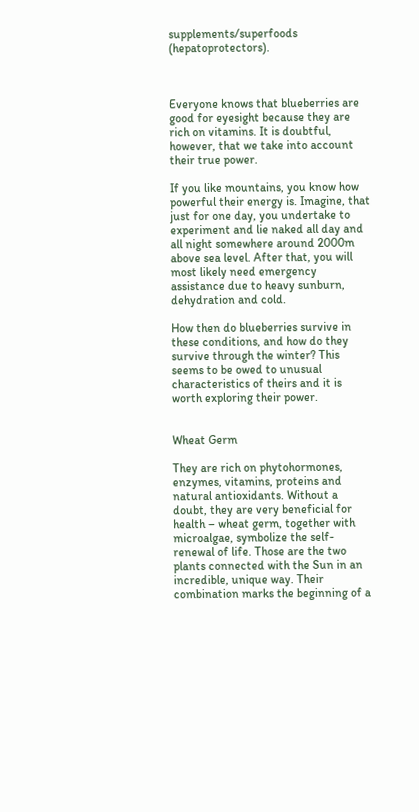supplements/superfoods (hepatoprotectors).



Everyone knows that blueberries are good for eyesight because they are rich on vitamins. It is doubtful, however, that we take into account their true power.

If you like mountains, you know how powerful their energy is. Imagine, that just for one day, you undertake to experiment and lie naked all day and all night somewhere around 2000m above sea level. After that, you will most likely need emergency assistance due to heavy sunburn, dehydration and cold.

How then do blueberries survive in these conditions, and how do they survive through the winter? This seems to be owed to unusual characteristics of theirs and it is worth exploring their power.


Wheat Germ

They are rich on phytohormones, enzymes, vitamins, proteins and natural antioxidants. Without a doubt, they are very beneficial for health – wheat germ, together with microalgae, symbolize the self-renewal of life. Those are the two plants connected with the Sun in an incredible, unique way. Their combination marks the beginning of a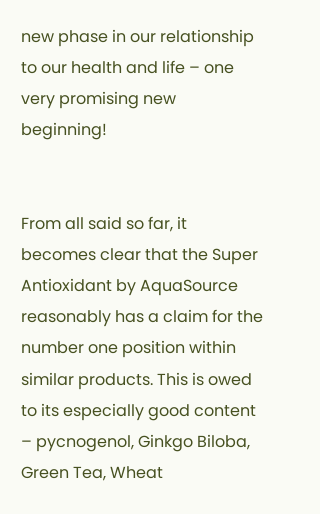new phase in our relationship to our health and life – one very promising new beginning!


From all said so far, it becomes clear that the Super Antioxidant by AquaSource reasonably has a claim for the number one position within similar products. This is owed to its especially good content – pycnogenol, Ginkgo Biloba, Green Tea, Wheat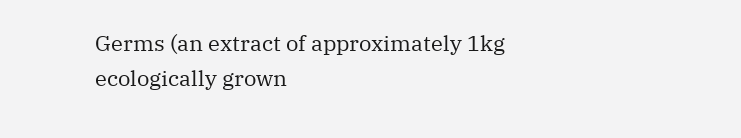Germs (an extract of approximately 1kg ecologically grown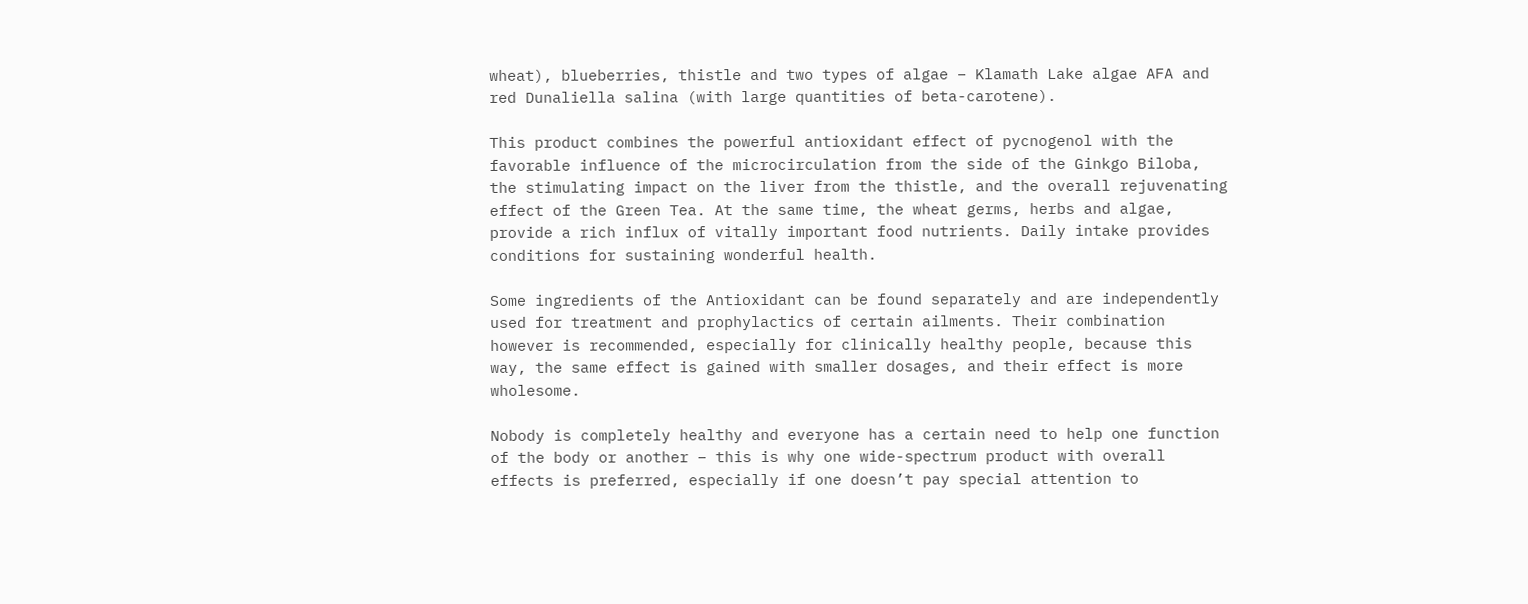wheat), blueberries, thistle and two types of algae – Klamath Lake algae AFA and red Dunaliella salina (with large quantities of beta-carotene).

This product combines the powerful antioxidant effect of pycnogenol with the favorable influence of the microcirculation from the side of the Ginkgo Biloba, the stimulating impact on the liver from the thistle, and the overall rejuvenating effect of the Green Tea. At the same time, the wheat germs, herbs and algae, provide a rich influx of vitally important food nutrients. Daily intake provides conditions for sustaining wonderful health.

Some ingredients of the Antioxidant can be found separately and are independently used for treatment and prophylactics of certain ailments. Their combination however is recommended, especially for clinically healthy people, because this way, the same effect is gained with smaller dosages, and their effect is more wholesome.

Nobody is completely healthy and everyone has a certain need to help one function of the body or another – this is why one wide-spectrum product with overall effects is preferred, especially if one doesn’t pay special attention to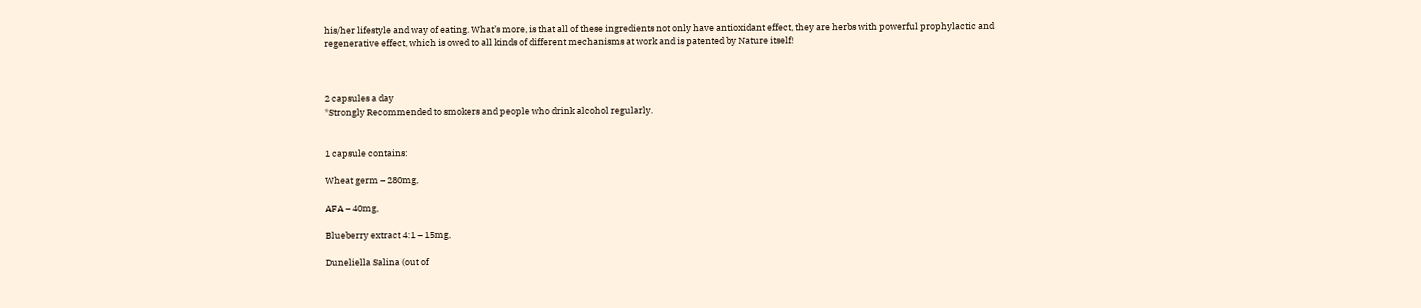his/her lifestyle and way of eating. What’s more, is that all of these ingredients not only have antioxidant effect, they are herbs with powerful prophylactic and regenerative effect, which is owed to all kinds of different mechanisms at work and is patented by Nature itself!



2 capsules a day
*Strongly Recommended to smokers and people who drink alcohol regularly.


1 capsule contains:

Wheat germ – 280mg,

AFA – 40mg,

Blueberry extract 4:1 – 15mg,

Duneliella Salina (out of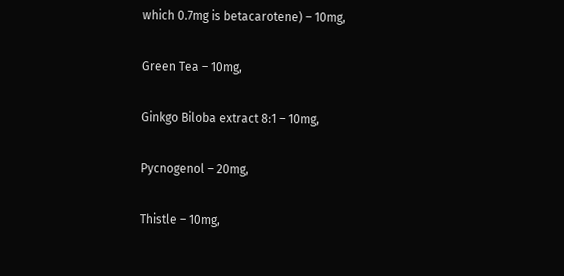which 0.7mg is betacarotene) – 10mg,

Green Tea – 10mg,

Ginkgo Biloba extract 8:1 – 10mg,

Pycnogenol – 20mg,

Thistle – 10mg,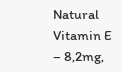Natural Vitamin E – 8,2mg,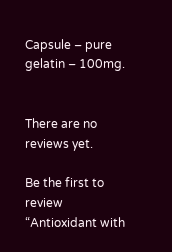Capsule – pure gelatin – 100mg.


There are no reviews yet.

Be the first to review “Antioxidant with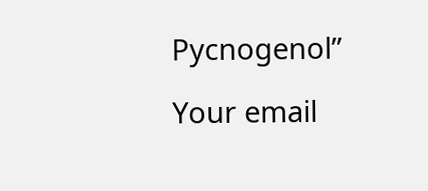Pycnogenol”

Your email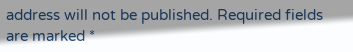address will not be published. Required fields are marked *